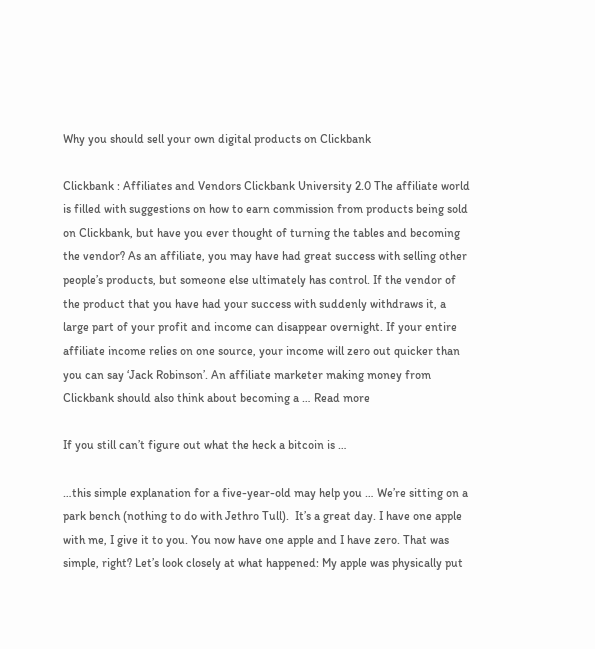Why you should sell your own digital products on Clickbank

Clickbank : Affiliates and Vendors Clickbank University 2.0 The affiliate world is filled with suggestions on how to earn commission from products being sold on Clickbank, but have you ever thought of turning the tables and becoming the vendor? As an affiliate, you may have had great success with selling other people’s products, but someone else ultimately has control. If the vendor of the product that you have had your success with suddenly withdraws it, a large part of your profit and income can disappear overnight. If your entire affiliate income relies on one source, your income will zero out quicker than you can say ‘Jack Robinson’. An affiliate marketer making money from Clickbank should also think about becoming a … Read more

If you still can’t figure out what the heck a bitcoin is …

…this simple explanation for a five-year-old may help you … We’re sitting on a park bench (nothing to do with Jethro Tull).  It’s a great day. I have one apple with me, I give it to you. You now have one apple and I have zero. That was simple, right? Let’s look closely at what happened: My apple was physically put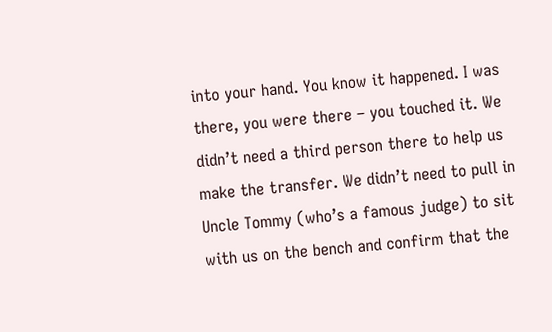into your hand. You know it happened. I was there, you were there – you touched it. We didn’t need a third person there to help us make the transfer. We didn’t need to pull in Uncle Tommy (who’s a famous judge) to sit with us on the bench and confirm that the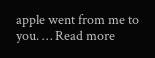apple went from me to you. … Read more